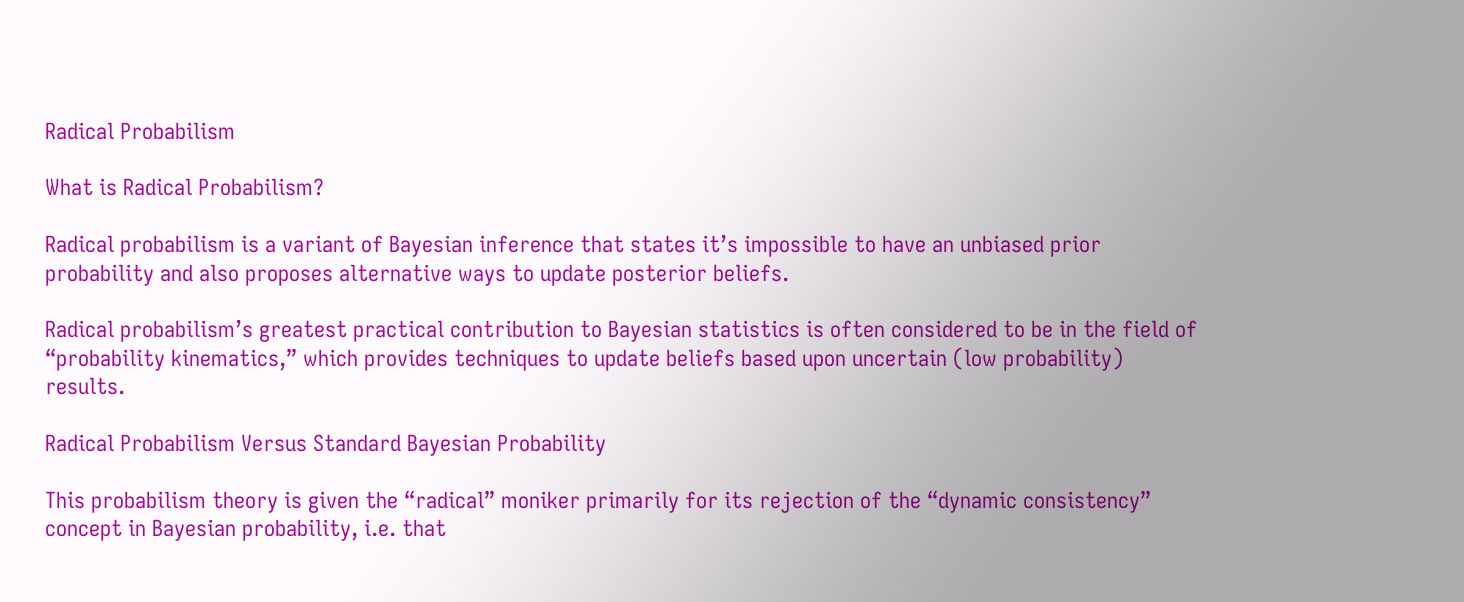Radical Probabilism

What is Radical Probabilism?

Radical probabilism is a variant of Bayesian inference that states it’s impossible to have an unbiased prior probability and also proposes alternative ways to update posterior beliefs.

Radical probabilism’s greatest practical contribution to Bayesian statistics is often considered to be in the field of “probability kinematics,” which provides techniques to update beliefs based upon uncertain (low probability) results.

Radical Probabilism Versus Standard Bayesian Probability

This probabilism theory is given the “radical” moniker primarily for its rejection of the “dynamic consistency” concept in Bayesian probability, i.e. that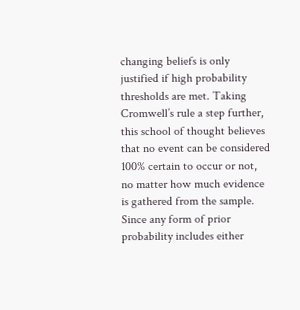changing beliefs is only justified if high probability thresholds are met. Taking Cromwell’s rule a step further, this school of thought believes that no event can be considered 100% certain to occur or not, no matter how much evidence is gathered from the sample. Since any form of prior probability includes either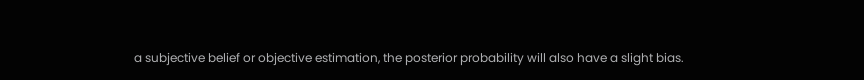a subjective belief or objective estimation, the posterior probability will also have a slight bias.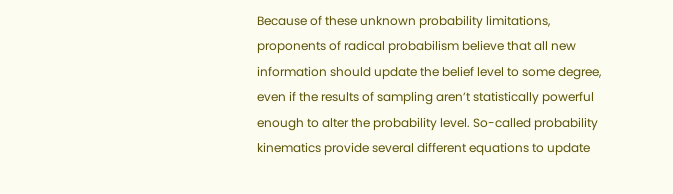Because of these unknown probability limitations, proponents of radical probabilism believe that all new information should update the belief level to some degree, even if the results of sampling aren’t statistically powerful enough to alter the probability level. So-called probability kinematics provide several different equations to update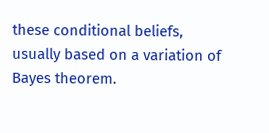these conditional beliefs, usually based on a variation of Bayes theorem.